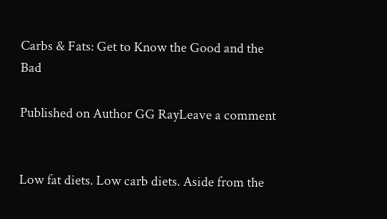Carbs & Fats: Get to Know the Good and the Bad

Published on Author GG RayLeave a comment


Low fat diets. Low carb diets. Aside from the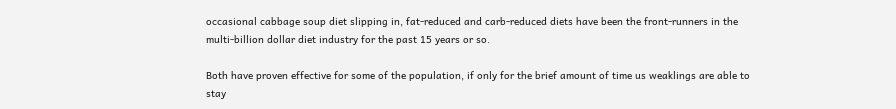occasional cabbage soup diet slipping in, fat-reduced and carb-reduced diets have been the front-runners in the multi-billion dollar diet industry for the past 15 years or so.

Both have proven effective for some of the population, if only for the brief amount of time us weaklings are able to stay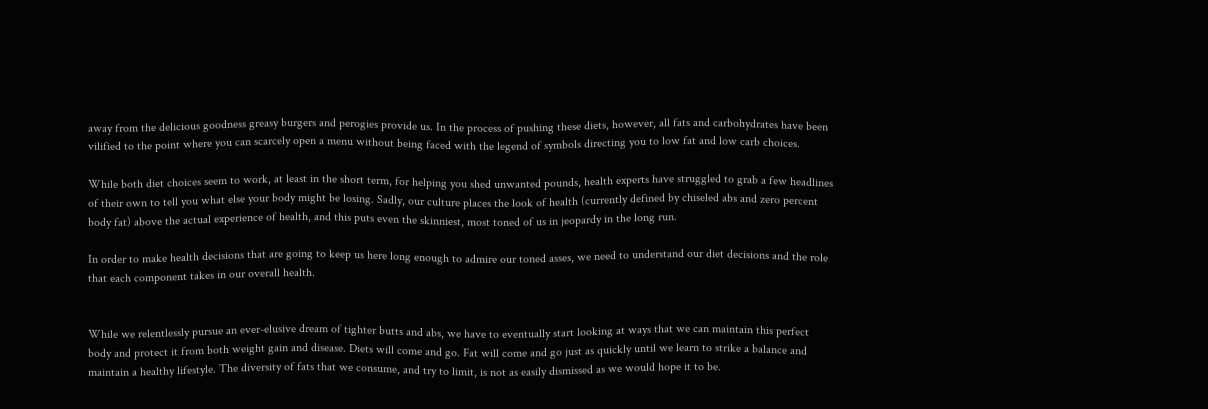away from the delicious goodness greasy burgers and perogies provide us. In the process of pushing these diets, however, all fats and carbohydrates have been vilified to the point where you can scarcely open a menu without being faced with the legend of symbols directing you to low fat and low carb choices.

While both diet choices seem to work, at least in the short term, for helping you shed unwanted pounds, health experts have struggled to grab a few headlines of their own to tell you what else your body might be losing. Sadly, our culture places the look of health (currently defined by chiseled abs and zero percent body fat) above the actual experience of health, and this puts even the skinniest, most toned of us in jeopardy in the long run.

In order to make health decisions that are going to keep us here long enough to admire our toned asses, we need to understand our diet decisions and the role that each component takes in our overall health.


While we relentlessly pursue an ever-elusive dream of tighter butts and abs, we have to eventually start looking at ways that we can maintain this perfect body and protect it from both weight gain and disease. Diets will come and go. Fat will come and go just as quickly until we learn to strike a balance and maintain a healthy lifestyle. The diversity of fats that we consume, and try to limit, is not as easily dismissed as we would hope it to be.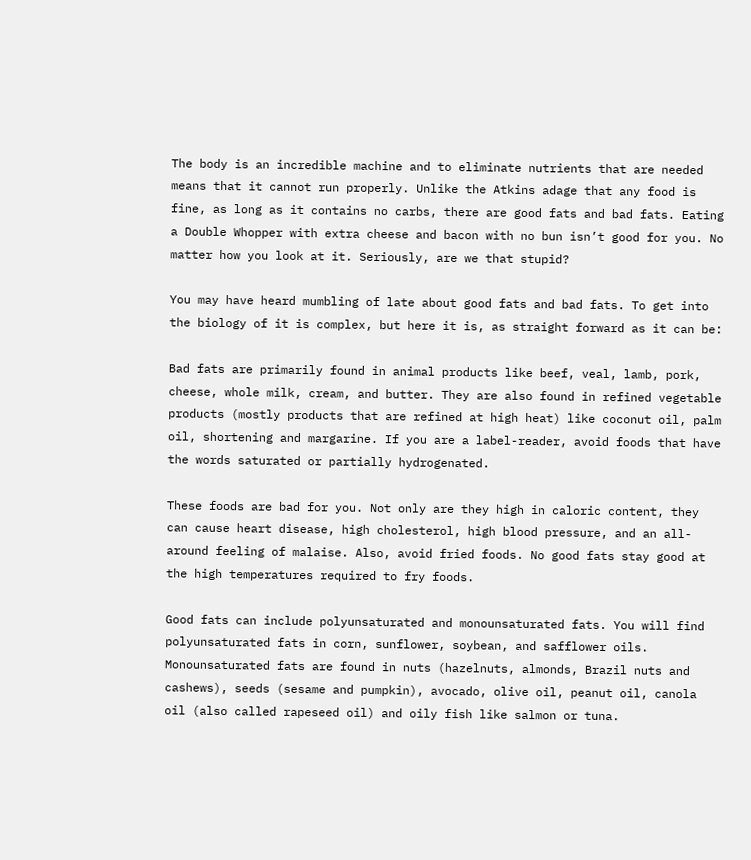The body is an incredible machine and to eliminate nutrients that are needed means that it cannot run properly. Unlike the Atkins adage that any food is fine, as long as it contains no carbs, there are good fats and bad fats. Eating a Double Whopper with extra cheese and bacon with no bun isn’t good for you. No matter how you look at it. Seriously, are we that stupid?

You may have heard mumbling of late about good fats and bad fats. To get into the biology of it is complex, but here it is, as straight forward as it can be:

Bad fats are primarily found in animal products like beef, veal, lamb, pork, cheese, whole milk, cream, and butter. They are also found in refined vegetable products (mostly products that are refined at high heat) like coconut oil, palm oil, shortening and margarine. If you are a label-reader, avoid foods that have the words saturated or partially hydrogenated.

These foods are bad for you. Not only are they high in caloric content, they can cause heart disease, high cholesterol, high blood pressure, and an all-around feeling of malaise. Also, avoid fried foods. No good fats stay good at the high temperatures required to fry foods.

Good fats can include polyunsaturated and monounsaturated fats. You will find polyunsaturated fats in corn, sunflower, soybean, and safflower oils. Monounsaturated fats are found in nuts (hazelnuts, almonds, Brazil nuts and cashews), seeds (sesame and pumpkin), avocado, olive oil, peanut oil, canola oil (also called rapeseed oil) and oily fish like salmon or tuna.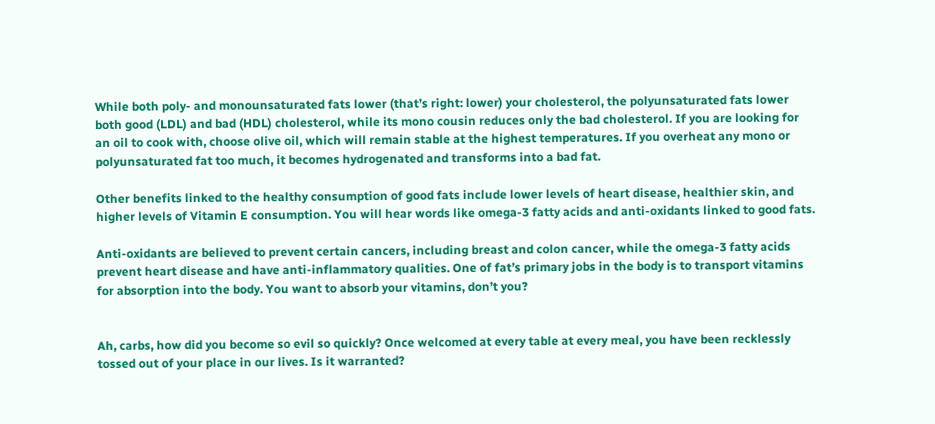While both poly- and monounsaturated fats lower (that’s right: lower) your cholesterol, the polyunsaturated fats lower both good (LDL) and bad (HDL) cholesterol, while its mono cousin reduces only the bad cholesterol. If you are looking for an oil to cook with, choose olive oil, which will remain stable at the highest temperatures. If you overheat any mono or polyunsaturated fat too much, it becomes hydrogenated and transforms into a bad fat.

Other benefits linked to the healthy consumption of good fats include lower levels of heart disease, healthier skin, and higher levels of Vitamin E consumption. You will hear words like omega-3 fatty acids and anti-oxidants linked to good fats.

Anti-oxidants are believed to prevent certain cancers, including breast and colon cancer, while the omega-3 fatty acids prevent heart disease and have anti-inflammatory qualities. One of fat’s primary jobs in the body is to transport vitamins for absorption into the body. You want to absorb your vitamins, don’t you?


Ah, carbs, how did you become so evil so quickly? Once welcomed at every table at every meal, you have been recklessly tossed out of your place in our lives. Is it warranted?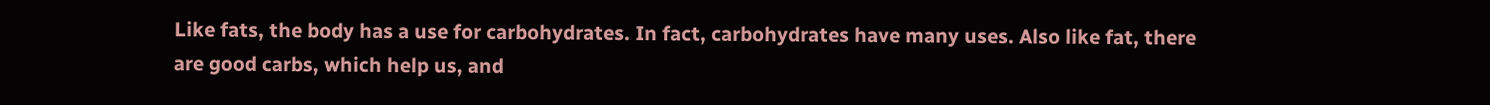Like fats, the body has a use for carbohydrates. In fact, carbohydrates have many uses. Also like fat, there are good carbs, which help us, and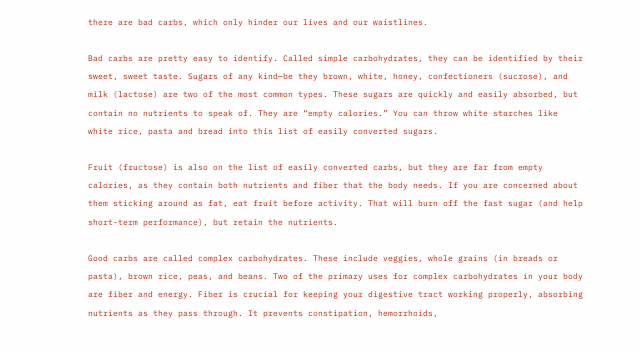there are bad carbs, which only hinder our lives and our waistlines.

Bad carbs are pretty easy to identify. Called simple carbohydrates, they can be identified by their sweet, sweet taste. Sugars of any kind—be they brown, white, honey, confectioners (sucrose), and milk (lactose) are two of the most common types. These sugars are quickly and easily absorbed, but contain no nutrients to speak of. They are “empty calories.” You can throw white starches like white rice, pasta and bread into this list of easily converted sugars.

Fruit (fructose) is also on the list of easily converted carbs, but they are far from empty calories, as they contain both nutrients and fiber that the body needs. If you are concerned about them sticking around as fat, eat fruit before activity. That will burn off the fast sugar (and help short-term performance), but retain the nutrients.

Good carbs are called complex carbohydrates. These include veggies, whole grains (in breads or pasta), brown rice, peas, and beans. Two of the primary uses for complex carbohydrates in your body are fiber and energy. Fiber is crucial for keeping your digestive tract working properly, absorbing nutrients as they pass through. It prevents constipation, hemorrhoids,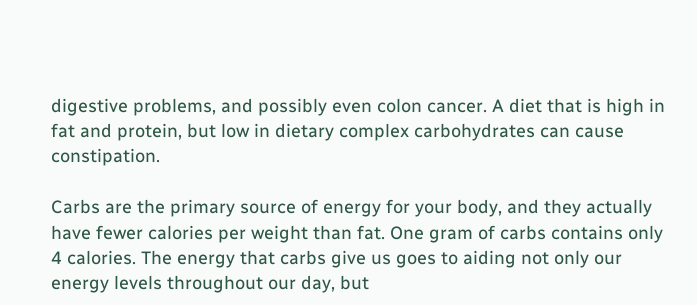digestive problems, and possibly even colon cancer. A diet that is high in fat and protein, but low in dietary complex carbohydrates can cause constipation.

Carbs are the primary source of energy for your body, and they actually have fewer calories per weight than fat. One gram of carbs contains only 4 calories. The energy that carbs give us goes to aiding not only our energy levels throughout our day, but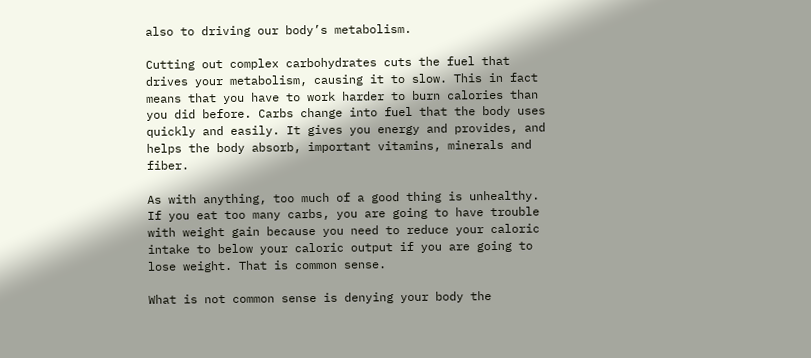also to driving our body’s metabolism.

Cutting out complex carbohydrates cuts the fuel that drives your metabolism, causing it to slow. This in fact means that you have to work harder to burn calories than you did before. Carbs change into fuel that the body uses quickly and easily. It gives you energy and provides, and helps the body absorb, important vitamins, minerals and fiber.

As with anything, too much of a good thing is unhealthy. If you eat too many carbs, you are going to have trouble with weight gain because you need to reduce your caloric intake to below your caloric output if you are going to lose weight. That is common sense.

What is not common sense is denying your body the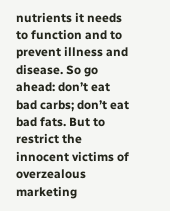nutrients it needs to function and to prevent illness and disease. So go ahead: don’t eat bad carbs; don’t eat bad fats. But to restrict the innocent victims of overzealous marketing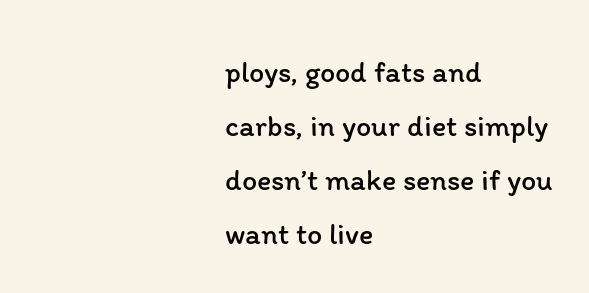ploys, good fats and carbs, in your diet simply doesn’t make sense if you want to live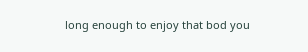long enough to enjoy that bod you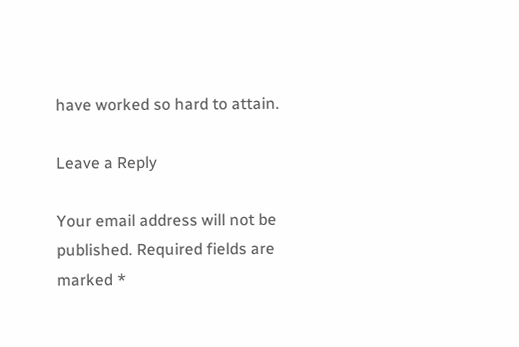have worked so hard to attain.

Leave a Reply

Your email address will not be published. Required fields are marked *